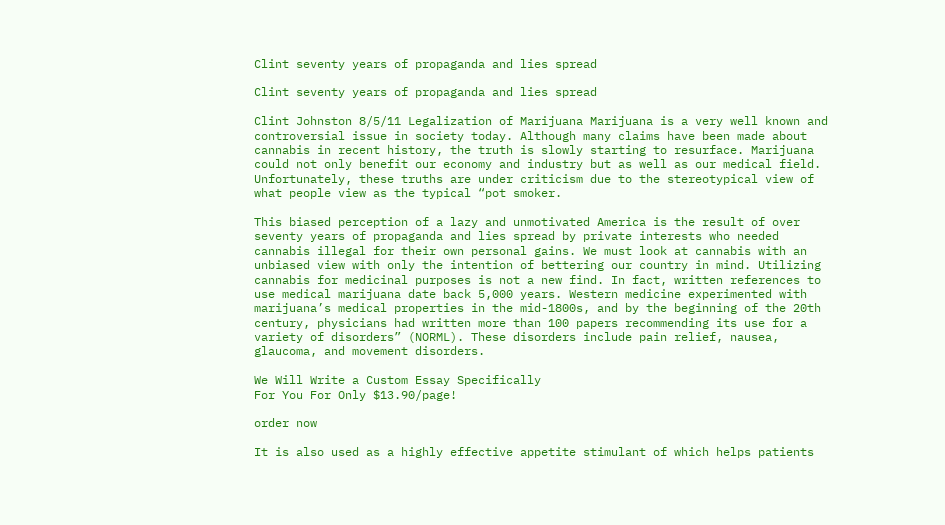Clint seventy years of propaganda and lies spread

Clint seventy years of propaganda and lies spread

Clint Johnston 8/5/11 Legalization of Marijuana Marijuana is a very well known and controversial issue in society today. Although many claims have been made about cannabis in recent history, the truth is slowly starting to resurface. Marijuana could not only benefit our economy and industry but as well as our medical field. Unfortunately, these truths are under criticism due to the stereotypical view of what people view as the typical “pot smoker.

This biased perception of a lazy and unmotivated America is the result of over seventy years of propaganda and lies spread by private interests who needed cannabis illegal for their own personal gains. We must look at cannabis with an unbiased view with only the intention of bettering our country in mind. Utilizing cannabis for medicinal purposes is not a new find. In fact, written references to use medical marijuana date back 5,000 years. Western medicine experimented with marijuana’s medical properties in the mid-1800s, and by the beginning of the 20th century, physicians had written more than 100 papers recommending its use for a variety of disorders” (NORML). These disorders include pain relief, nausea, glaucoma, and movement disorders.

We Will Write a Custom Essay Specifically
For You For Only $13.90/page!

order now

It is also used as a highly effective appetite stimulant of which helps patients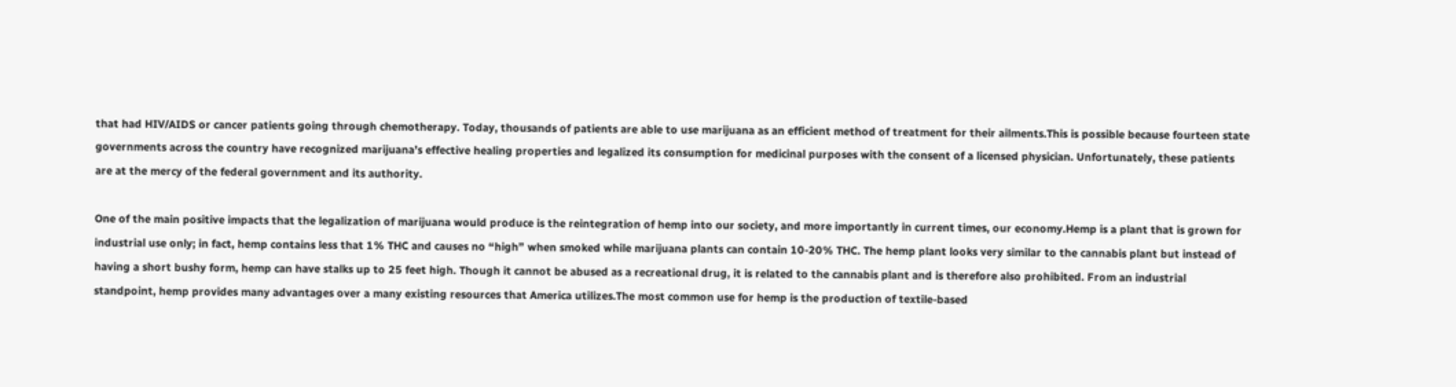that had HIV/AIDS or cancer patients going through chemotherapy. Today, thousands of patients are able to use marijuana as an efficient method of treatment for their ailments.This is possible because fourteen state governments across the country have recognized marijuana’s effective healing properties and legalized its consumption for medicinal purposes with the consent of a licensed physician. Unfortunately, these patients are at the mercy of the federal government and its authority.

One of the main positive impacts that the legalization of marijuana would produce is the reintegration of hemp into our society, and more importantly in current times, our economy.Hemp is a plant that is grown for industrial use only; in fact, hemp contains less that 1% THC and causes no “high” when smoked while marijuana plants can contain 10-20% THC. The hemp plant looks very similar to the cannabis plant but instead of having a short bushy form, hemp can have stalks up to 25 feet high. Though it cannot be abused as a recreational drug, it is related to the cannabis plant and is therefore also prohibited. From an industrial standpoint, hemp provides many advantages over a many existing resources that America utilizes.The most common use for hemp is the production of textile-based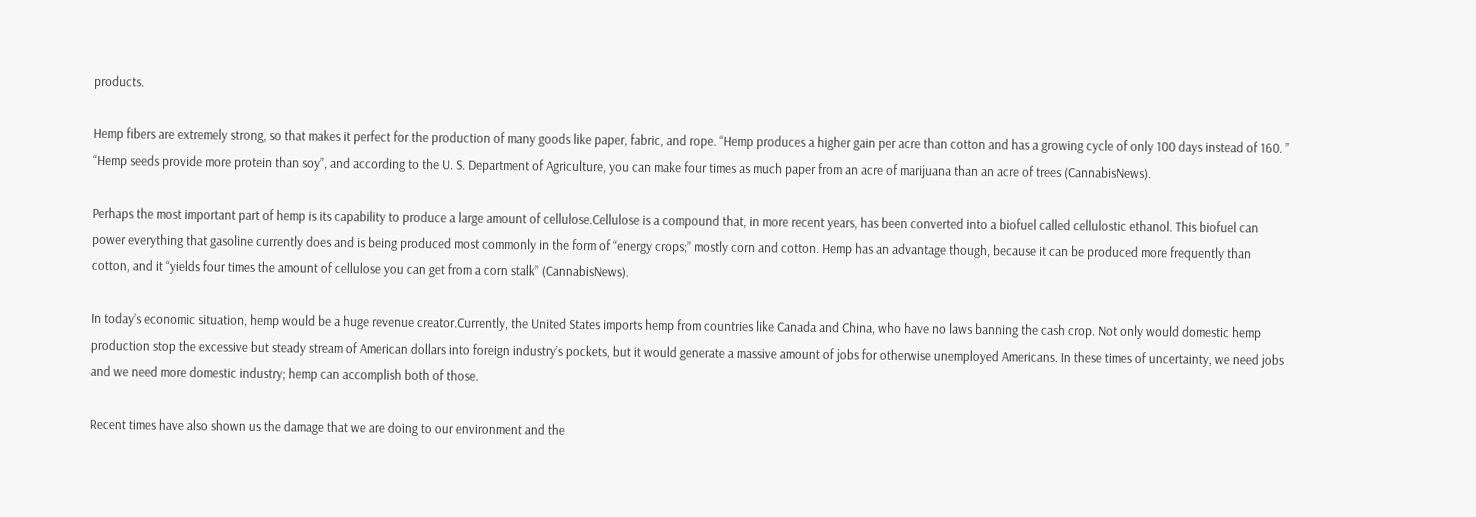products.

Hemp fibers are extremely strong, so that makes it perfect for the production of many goods like paper, fabric, and rope. “Hemp produces a higher gain per acre than cotton and has a growing cycle of only 100 days instead of 160. ” “Hemp seeds provide more protein than soy”, and according to the U. S. Department of Agriculture, you can make four times as much paper from an acre of marijuana than an acre of trees (CannabisNews).

Perhaps the most important part of hemp is its capability to produce a large amount of cellulose.Cellulose is a compound that, in more recent years, has been converted into a biofuel called cellulostic ethanol. This biofuel can power everything that gasoline currently does and is being produced most commonly in the form of “energy crops;” mostly corn and cotton. Hemp has an advantage though, because it can be produced more frequently than cotton, and it “yields four times the amount of cellulose you can get from a corn stalk” (CannabisNews).

In today’s economic situation, hemp would be a huge revenue creator.Currently, the United States imports hemp from countries like Canada and China, who have no laws banning the cash crop. Not only would domestic hemp production stop the excessive but steady stream of American dollars into foreign industry’s pockets, but it would generate a massive amount of jobs for otherwise unemployed Americans. In these times of uncertainty, we need jobs and we need more domestic industry; hemp can accomplish both of those.

Recent times have also shown us the damage that we are doing to our environment and the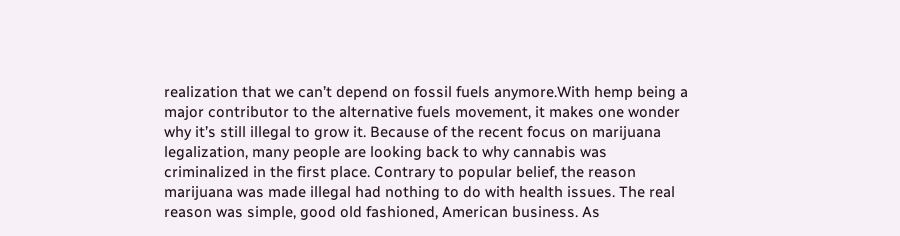realization that we can’t depend on fossil fuels anymore.With hemp being a major contributor to the alternative fuels movement, it makes one wonder why it’s still illegal to grow it. Because of the recent focus on marijuana legalization, many people are looking back to why cannabis was criminalized in the first place. Contrary to popular belief, the reason marijuana was made illegal had nothing to do with health issues. The real reason was simple, good old fashioned, American business. As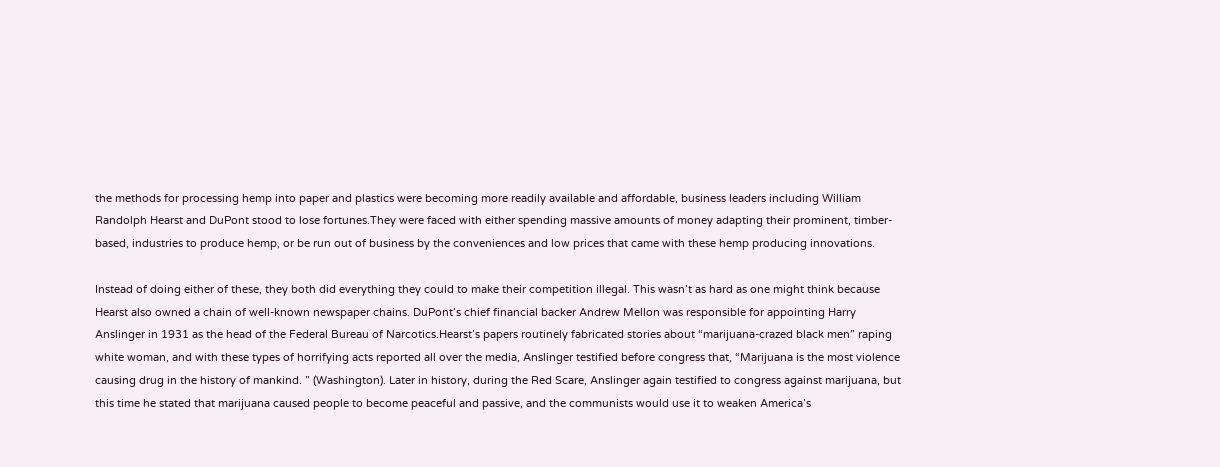the methods for processing hemp into paper and plastics were becoming more readily available and affordable, business leaders including William Randolph Hearst and DuPont stood to lose fortunes.They were faced with either spending massive amounts of money adapting their prominent, timber-based, industries to produce hemp, or be run out of business by the conveniences and low prices that came with these hemp producing innovations.

Instead of doing either of these, they both did everything they could to make their competition illegal. This wasn’t as hard as one might think because Hearst also owned a chain of well-known newspaper chains. DuPont’s chief financial backer Andrew Mellon was responsible for appointing Harry Anslinger in 1931 as the head of the Federal Bureau of Narcotics.Hearst’s papers routinely fabricated stories about “marijuana-crazed black men” raping white woman, and with these types of horrifying acts reported all over the media, Anslinger testified before congress that, “Marijuana is the most violence causing drug in the history of mankind. ” (Washington). Later in history, during the Red Scare, Anslinger again testified to congress against marijuana, but this time he stated that marijuana caused people to become peaceful and passive, and the communists would use it to weaken America’s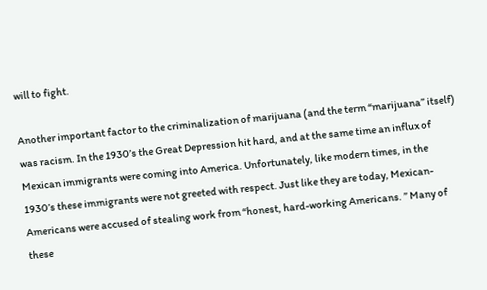will to fight.

Another important factor to the criminalization of marijuana (and the term “marijuana” itself) was racism. In the 1930’s the Great Depression hit hard, and at the same time an influx of Mexican immigrants were coming into America. Unfortunately, like modern times, in the 1930’s these immigrants were not greeted with respect. Just like they are today, Mexican-Americans were accused of stealing work from “honest, hard-working Americans. ” Many of these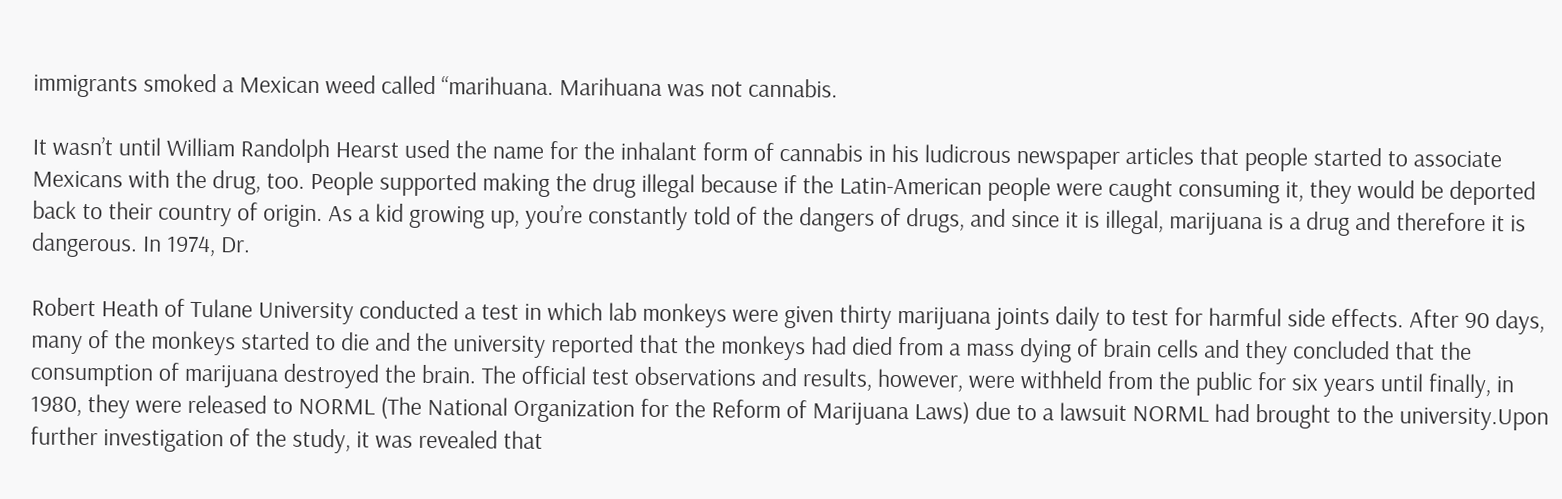immigrants smoked a Mexican weed called “marihuana. Marihuana was not cannabis.

It wasn’t until William Randolph Hearst used the name for the inhalant form of cannabis in his ludicrous newspaper articles that people started to associate Mexicans with the drug, too. People supported making the drug illegal because if the Latin-American people were caught consuming it, they would be deported back to their country of origin. As a kid growing up, you’re constantly told of the dangers of drugs, and since it is illegal, marijuana is a drug and therefore it is dangerous. In 1974, Dr.

Robert Heath of Tulane University conducted a test in which lab monkeys were given thirty marijuana joints daily to test for harmful side effects. After 90 days, many of the monkeys started to die and the university reported that the monkeys had died from a mass dying of brain cells and they concluded that the consumption of marijuana destroyed the brain. The official test observations and results, however, were withheld from the public for six years until finally, in 1980, they were released to NORML (The National Organization for the Reform of Marijuana Laws) due to a lawsuit NORML had brought to the university.Upon further investigation of the study, it was revealed that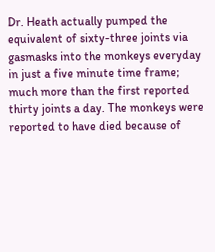Dr. Heath actually pumped the equivalent of sixty-three joints via gasmasks into the monkeys everyday in just a five minute time frame; much more than the first reported thirty joints a day. The monkeys were reported to have died because of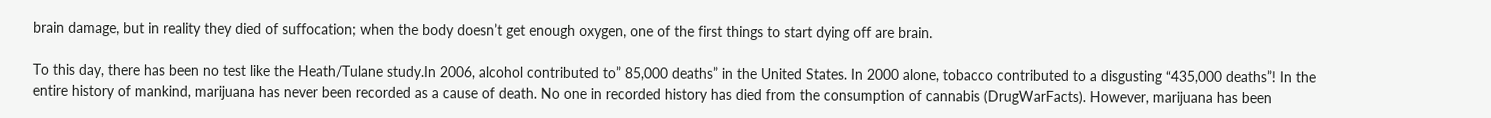brain damage, but in reality they died of suffocation; when the body doesn’t get enough oxygen, one of the first things to start dying off are brain.

To this day, there has been no test like the Heath/Tulane study.In 2006, alcohol contributed to” 85,000 deaths” in the United States. In 2000 alone, tobacco contributed to a disgusting “435,000 deaths”! In the entire history of mankind, marijuana has never been recorded as a cause of death. No one in recorded history has died from the consumption of cannabis (DrugWarFacts). However, marijuana has been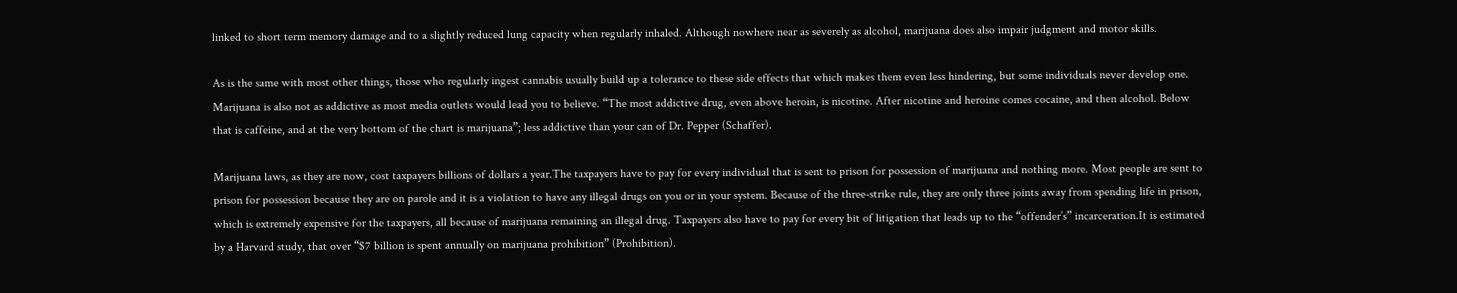linked to short term memory damage and to a slightly reduced lung capacity when regularly inhaled. Although nowhere near as severely as alcohol, marijuana does also impair judgment and motor skills.

As is the same with most other things, those who regularly ingest cannabis usually build up a tolerance to these side effects that which makes them even less hindering, but some individuals never develop one. Marijuana is also not as addictive as most media outlets would lead you to believe. “The most addictive drug, even above heroin, is nicotine. After nicotine and heroine comes cocaine, and then alcohol. Below that is caffeine, and at the very bottom of the chart is marijuana”; less addictive than your can of Dr. Pepper (Schaffer).

Marijuana laws, as they are now, cost taxpayers billions of dollars a year.The taxpayers have to pay for every individual that is sent to prison for possession of marijuana and nothing more. Most people are sent to prison for possession because they are on parole and it is a violation to have any illegal drugs on you or in your system. Because of the three-strike rule, they are only three joints away from spending life in prison, which is extremely expensive for the taxpayers, all because of marijuana remaining an illegal drug. Taxpayers also have to pay for every bit of litigation that leads up to the “offender’s” incarceration.It is estimated by a Harvard study, that over “$7 billion is spent annually on marijuana prohibition” (Prohibition).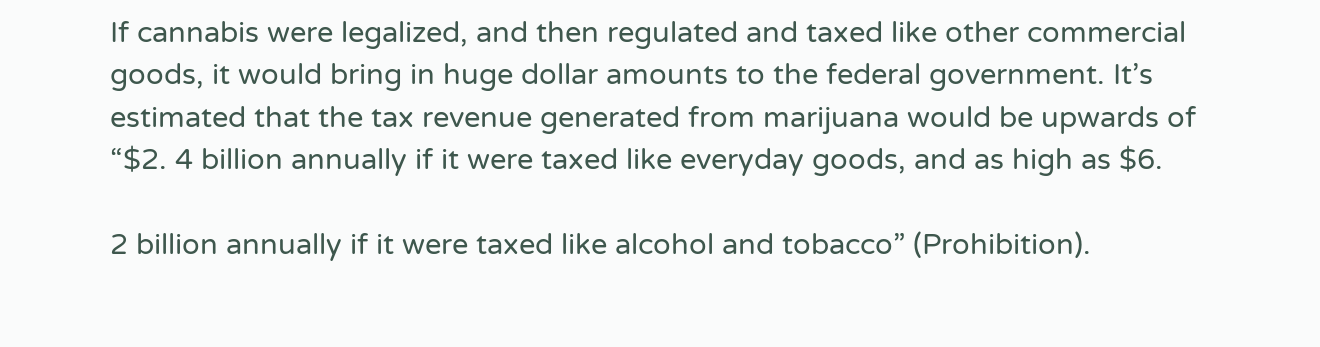If cannabis were legalized, and then regulated and taxed like other commercial goods, it would bring in huge dollar amounts to the federal government. It’s estimated that the tax revenue generated from marijuana would be upwards of “$2. 4 billion annually if it were taxed like everyday goods, and as high as $6.

2 billion annually if it were taxed like alcohol and tobacco” (Prohibition).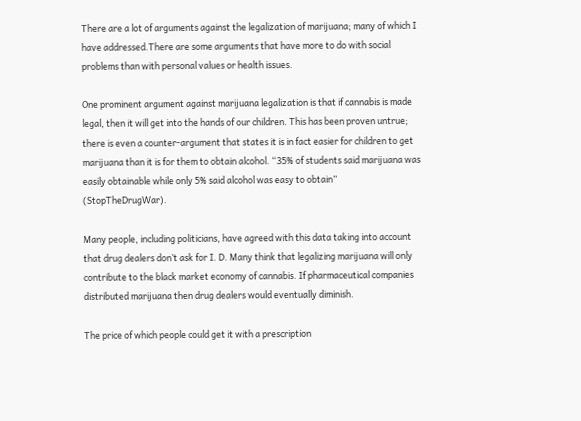There are a lot of arguments against the legalization of marijuana; many of which I have addressed.There are some arguments that have more to do with social problems than with personal values or health issues.

One prominent argument against marijuana legalization is that if cannabis is made legal, then it will get into the hands of our children. This has been proven untrue; there is even a counter-argument that states it is in fact easier for children to get marijuana than it is for them to obtain alcohol. “35% of students said marijuana was easily obtainable while only 5% said alcohol was easy to obtain” (StopTheDrugWar).

Many people, including politicians, have agreed with this data taking into account that drug dealers don’t ask for I. D. Many think that legalizing marijuana will only contribute to the black market economy of cannabis. If pharmaceutical companies distributed marijuana then drug dealers would eventually diminish.

The price of which people could get it with a prescription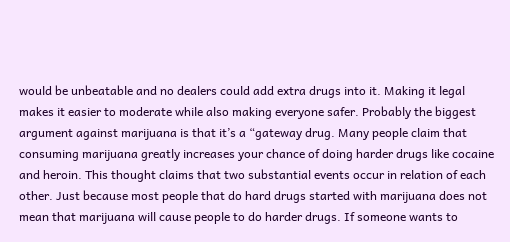would be unbeatable and no dealers could add extra drugs into it. Making it legal makes it easier to moderate while also making everyone safer. Probably the biggest argument against marijuana is that it’s a “gateway drug. Many people claim that consuming marijuana greatly increases your chance of doing harder drugs like cocaine and heroin. This thought claims that two substantial events occur in relation of each other. Just because most people that do hard drugs started with marijuana does not mean that marijuana will cause people to do harder drugs. If someone wants to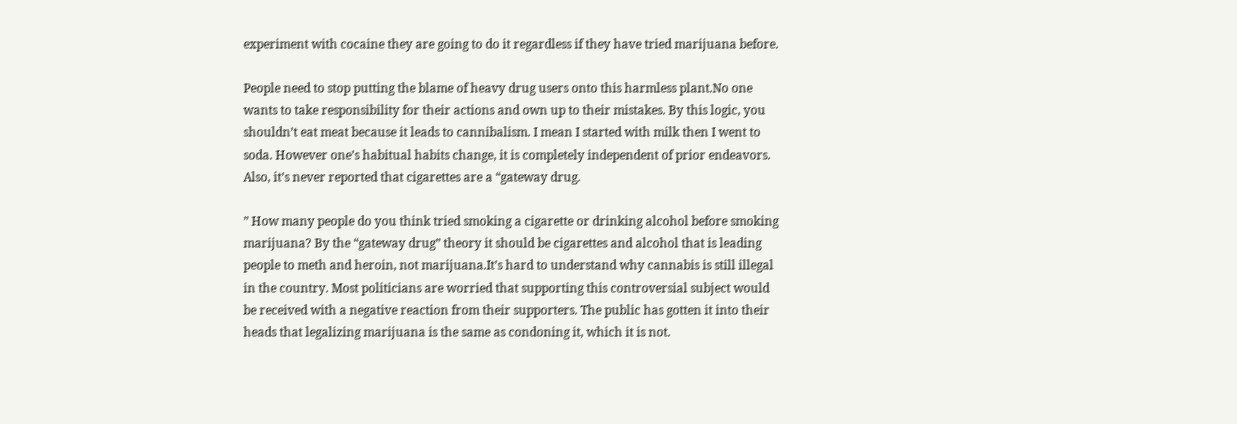experiment with cocaine they are going to do it regardless if they have tried marijuana before.

People need to stop putting the blame of heavy drug users onto this harmless plant.No one wants to take responsibility for their actions and own up to their mistakes. By this logic, you shouldn’t eat meat because it leads to cannibalism. I mean I started with milk then I went to soda. However one’s habitual habits change, it is completely independent of prior endeavors. Also, it’s never reported that cigarettes are a “gateway drug.

” How many people do you think tried smoking a cigarette or drinking alcohol before smoking marijuana? By the “gateway drug” theory it should be cigarettes and alcohol that is leading people to meth and heroin, not marijuana.It’s hard to understand why cannabis is still illegal in the country. Most politicians are worried that supporting this controversial subject would be received with a negative reaction from their supporters. The public has gotten it into their heads that legalizing marijuana is the same as condoning it, which it is not.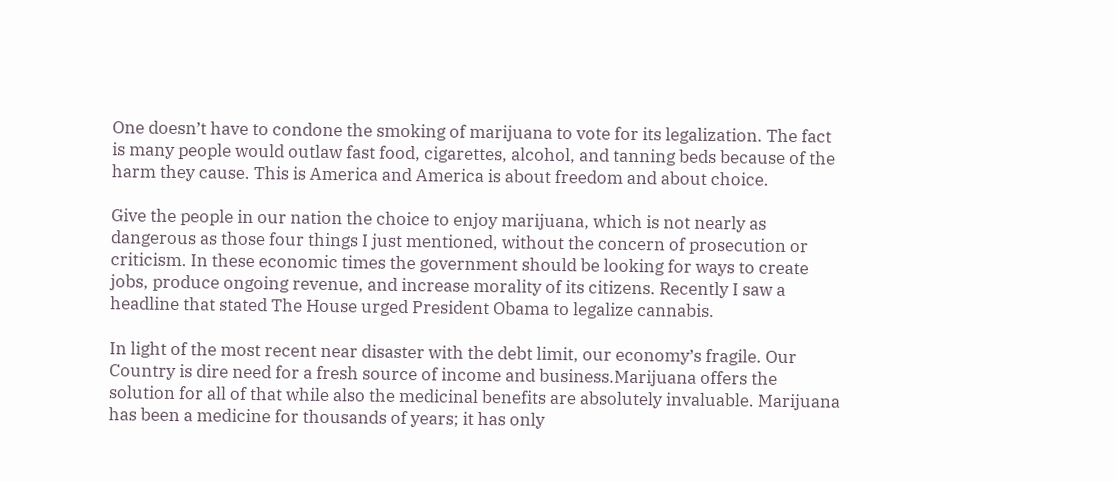One doesn’t have to condone the smoking of marijuana to vote for its legalization. The fact is many people would outlaw fast food, cigarettes, alcohol, and tanning beds because of the harm they cause. This is America and America is about freedom and about choice.

Give the people in our nation the choice to enjoy marijuana, which is not nearly as dangerous as those four things I just mentioned, without the concern of prosecution or criticism. In these economic times the government should be looking for ways to create jobs, produce ongoing revenue, and increase morality of its citizens. Recently I saw a headline that stated The House urged President Obama to legalize cannabis.

In light of the most recent near disaster with the debt limit, our economy’s fragile. Our Country is dire need for a fresh source of income and business.Marijuana offers the solution for all of that while also the medicinal benefits are absolutely invaluable. Marijuana has been a medicine for thousands of years; it has only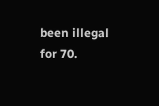been illegal for 70.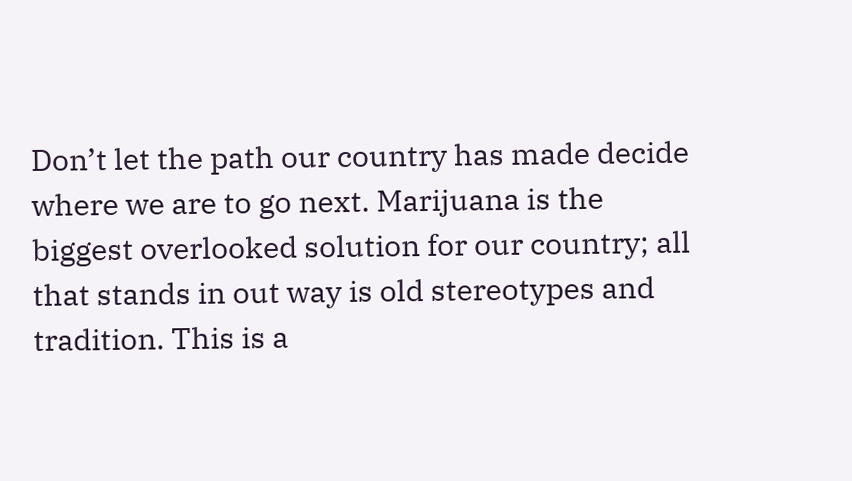Don’t let the path our country has made decide where we are to go next. Marijuana is the biggest overlooked solution for our country; all that stands in out way is old stereotypes and tradition. This is a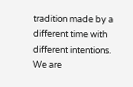tradition made by a different time with different intentions. We are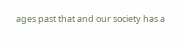ages past that and our society has a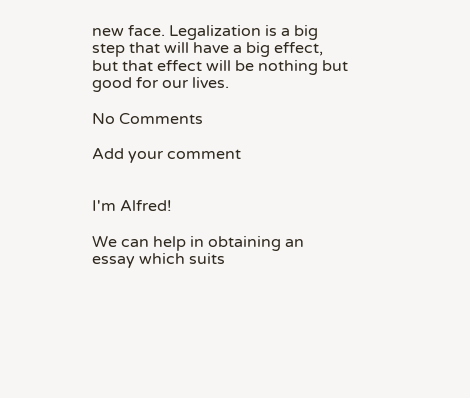new face. Legalization is a big step that will have a big effect, but that effect will be nothing but good for our lives.

No Comments

Add your comment


I'm Alfred!

We can help in obtaining an essay which suits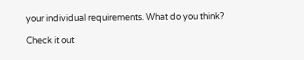your individual requirements. What do you think?

Check it out